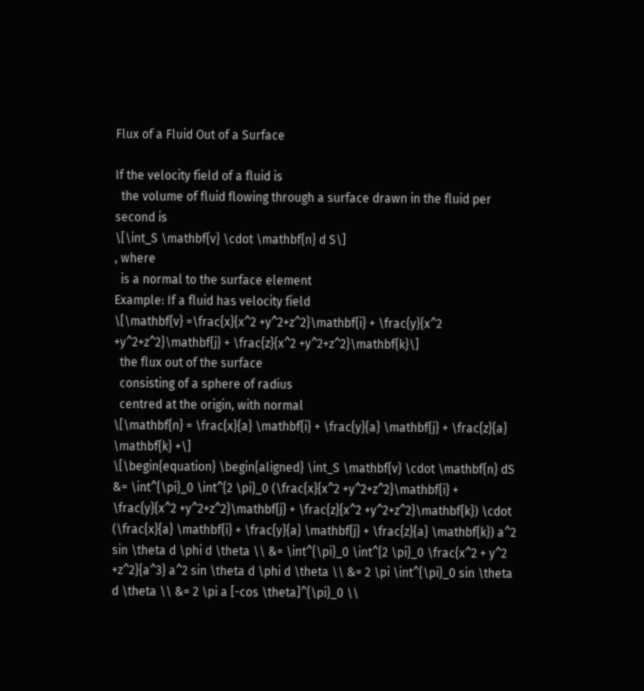Flux of a Fluid Out of a Surface

If the velocity field of a fluid is
  the volume of fluid flowing through a surface drawn in the fluid per second is
\[\int_S \mathbf{v} \cdot \mathbf{n} d S\]
, where
  is a normal to the surface element
Example: If a fluid has velocity field
\[\mathbf{v} =\frac{x}{x^2 +y^2+z^2}\mathbf{i} + \frac{y}{x^2 +y^2+z^2}\mathbf{j} + \frac{z}{x^2 +y^2+z^2}\mathbf{k}\]
  the flux out of the surface
  consisting of a sphere of radius
  centred at the origin, with normal
\[\mathbf{n} = \frac{x}{a} \mathbf{i} + \frac{y}{a} \mathbf{j} + \frac{z}{a} \mathbf{k} +\]
\[\begin{equation} \begin{aligned} \int_S \mathbf{v} \cdot \mathbf{n} dS &= \int^{\pi}_0 \int^{2 \pi}_0 (\frac{x}{x^2 +y^2+z^2}\mathbf{i} + \frac{y}{x^2 +y^2+z^2}\mathbf{j} + \frac{z}{x^2 +y^2+z^2}\mathbf{k}) \cdot (\frac{x}{a} \mathbf{i} + \frac{y}{a} \mathbf{j} + \frac{z}{a} \mathbf{k}) a^2 sin \theta d \phi d \theta \\ &= \int^{\pi}_0 \int^{2 \pi}_0 \frac{x^2 + y^2 +z^2}{a^3} a^2 sin \theta d \phi d \theta \\ &= 2 \pi \int^{\pi}_0 sin \theta d \theta \\ &= 2 \pi a [-cos \theta]^{\pi}_0 \\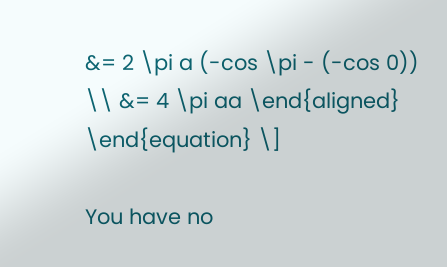&= 2 \pi a (-cos \pi - (-cos 0)) \\ &= 4 \pi aa \end{aligned} \end{equation} \]

You have no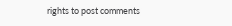rights to post comments